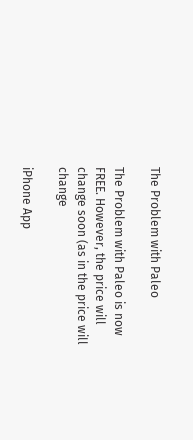The Problem with Paleo

The Problem with Paleo is now FREE. However, the price will change soon (as in the price will change

iPhone App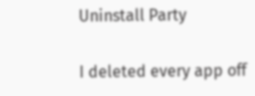Uninstall Party

I deleted every app off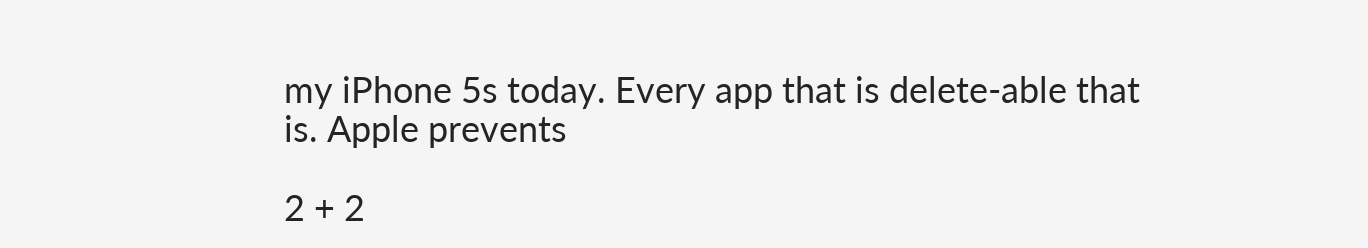my iPhone 5s today. Every app that is delete-able that is. Apple prevents

2 + 2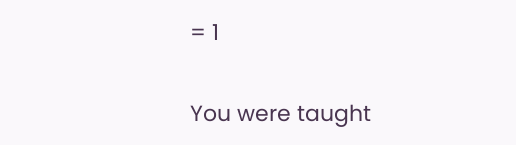= 1

You were taught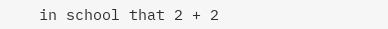in school that 2 + 2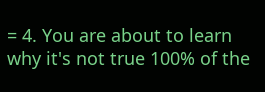= 4. You are about to learn why it's not true 100% of the